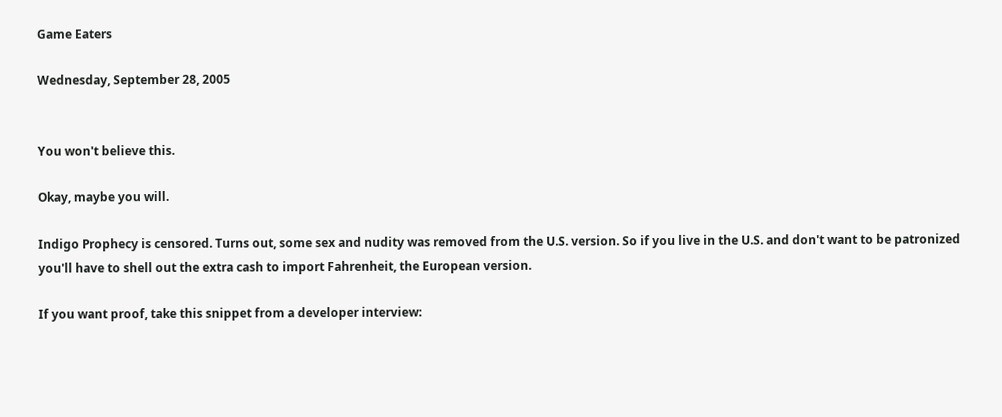Game Eaters

Wednesday, September 28, 2005


You won't believe this.

Okay, maybe you will.

Indigo Prophecy is censored. Turns out, some sex and nudity was removed from the U.S. version. So if you live in the U.S. and don't want to be patronized you'll have to shell out the extra cash to import Fahrenheit, the European version.

If you want proof, take this snippet from a developer interview: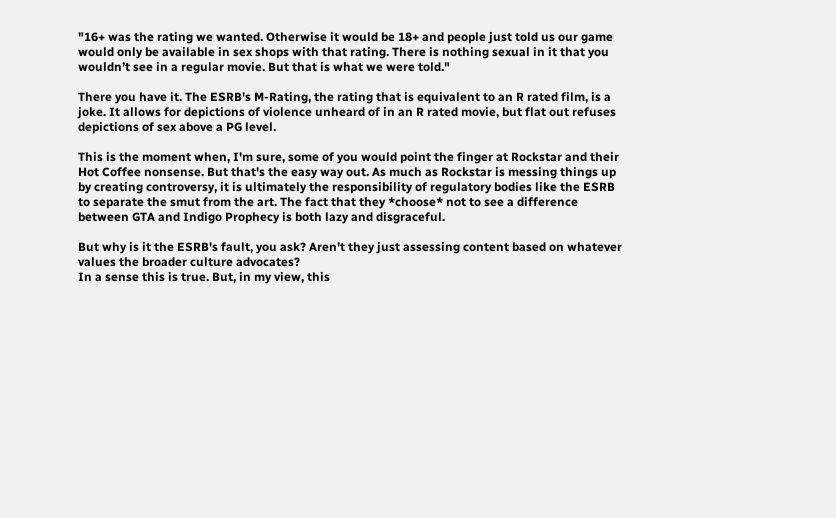"16+ was the rating we wanted. Otherwise it would be 18+ and people just told us our game would only be available in sex shops with that rating. There is nothing sexual in it that you wouldn’t see in a regular movie. But that is what we were told."

There you have it. The ESRB's M-Rating, the rating that is equivalent to an R rated film, is a joke. It allows for depictions of violence unheard of in an R rated movie, but flat out refuses depictions of sex above a PG level.

This is the moment when, I'm sure, some of you would point the finger at Rockstar and their Hot Coffee nonsense. But that's the easy way out. As much as Rockstar is messing things up by creating controversy, it is ultimately the responsibility of regulatory bodies like the ESRB to separate the smut from the art. The fact that they *choose* not to see a difference between GTA and Indigo Prophecy is both lazy and disgraceful.

But why is it the ESRB's fault, you ask? Aren't they just assessing content based on whatever values the broader culture advocates?
In a sense this is true. But, in my view, this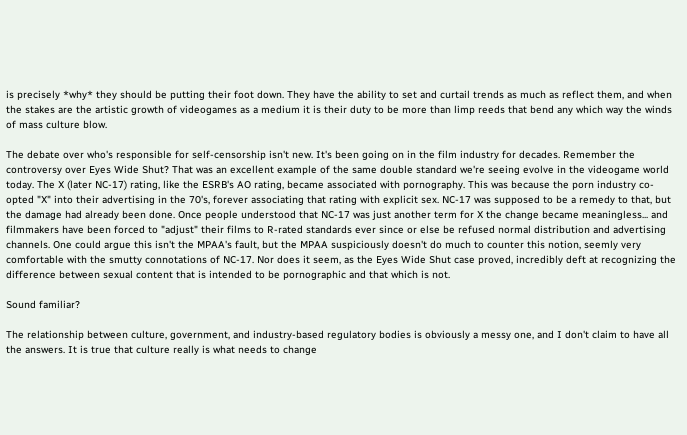is precisely *why* they should be putting their foot down. They have the ability to set and curtail trends as much as reflect them, and when the stakes are the artistic growth of videogames as a medium it is their duty to be more than limp reeds that bend any which way the winds of mass culture blow.

The debate over who's responsible for self-censorship isn't new. It's been going on in the film industry for decades. Remember the controversy over Eyes Wide Shut? That was an excellent example of the same double standard we're seeing evolve in the videogame world today. The X (later NC-17) rating, like the ESRB's AO rating, became associated with pornography. This was because the porn industry co-opted "X" into their advertising in the 70's, forever associating that rating with explicit sex. NC-17 was supposed to be a remedy to that, but the damage had already been done. Once people understood that NC-17 was just another term for X the change became meaningless... and filmmakers have been forced to "adjust" their films to R-rated standards ever since or else be refused normal distribution and advertising channels. One could argue this isn't the MPAA's fault, but the MPAA suspiciously doesn't do much to counter this notion, seemly very comfortable with the smutty connotations of NC-17. Nor does it seem, as the Eyes Wide Shut case proved, incredibly deft at recognizing the difference between sexual content that is intended to be pornographic and that which is not.

Sound familiar?

The relationship between culture, government, and industry-based regulatory bodies is obviously a messy one, and I don't claim to have all the answers. It is true that culture really is what needs to change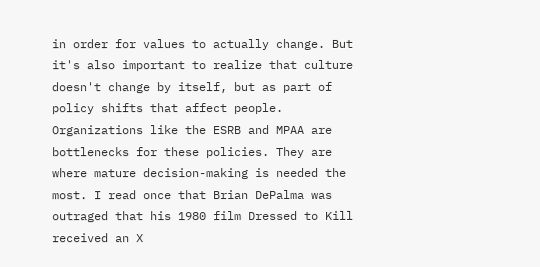in order for values to actually change. But it's also important to realize that culture doesn't change by itself, but as part of policy shifts that affect people. Organizations like the ESRB and MPAA are bottlenecks for these policies. They are where mature decision-making is needed the most. I read once that Brian DePalma was outraged that his 1980 film Dressed to Kill received an X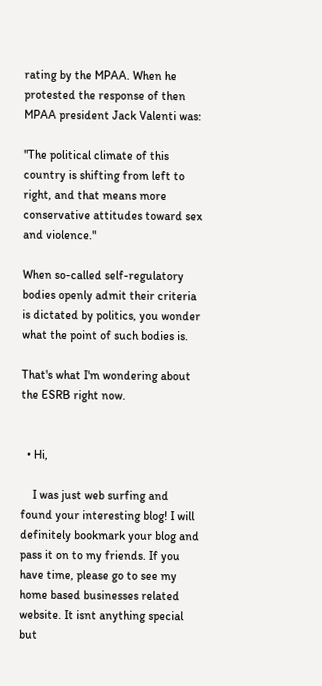rating by the MPAA. When he protested the response of then MPAA president Jack Valenti was:

"The political climate of this country is shifting from left to right, and that means more conservative attitudes toward sex and violence."

When so-called self-regulatory bodies openly admit their criteria is dictated by politics, you wonder what the point of such bodies is.

That's what I'm wondering about the ESRB right now.


  • Hi,

    I was just web surfing and found your interesting blog! I will definitely bookmark your blog and pass it on to my friends. If you have time, please go to see my home based businesses related website. It isnt anything special but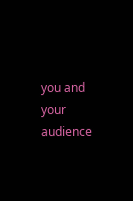you and your audience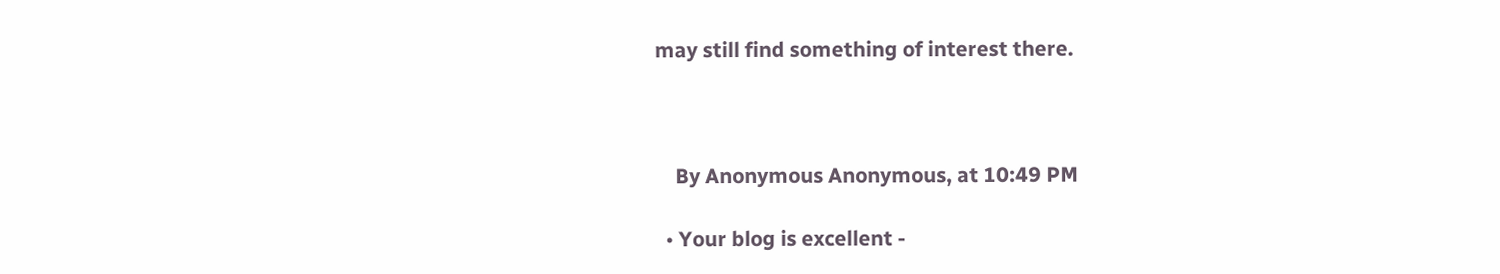may still find something of interest there.



    By Anonymous Anonymous, at 10:49 PM

  • Your blog is excellent -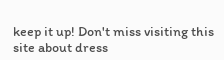keep it up! Don't miss visiting this site about dress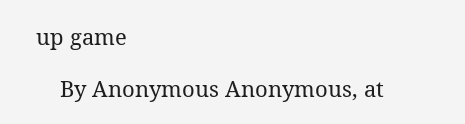up game

    By Anonymous Anonymous, at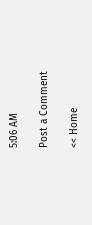5:06 AM

Post a Comment

<< Home